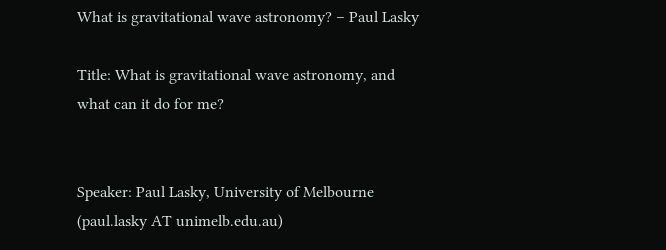What is gravitational wave astronomy? – Paul Lasky

Title: What is gravitational wave astronomy, and what can it do for me?


Speaker: Paul Lasky, University of Melbourne (paul.lasky AT unimelb.edu.au)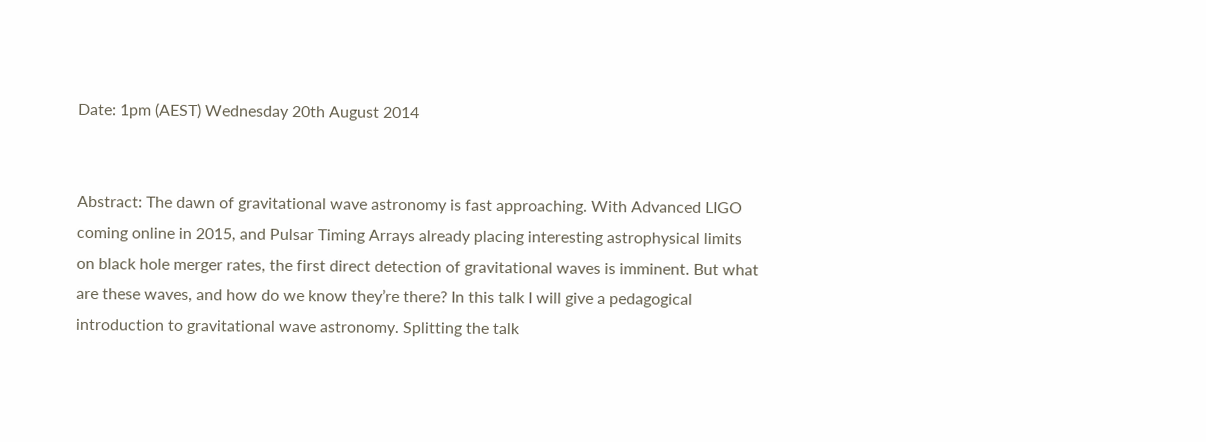Date: 1pm (AEST) Wednesday 20th August 2014


Abstract: The dawn of gravitational wave astronomy is fast approaching. With Advanced LIGO coming online in 2015, and Pulsar Timing Arrays already placing interesting astrophysical limits on black hole merger rates, the first direct detection of gravitational waves is imminent. But what are these waves, and how do we know they’re there? In this talk I will give a pedagogical introduction to gravitational wave astronomy. Splitting the talk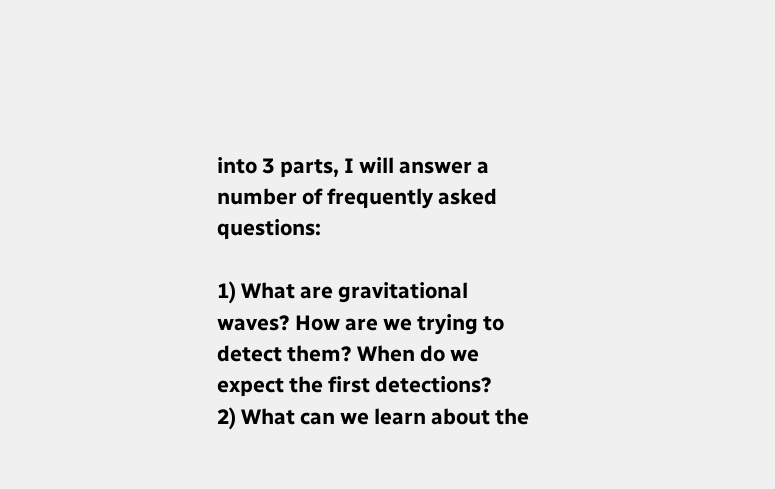into 3 parts, I will answer a number of frequently asked questions:

1) What are gravitational waves? How are we trying to detect them? When do we expect the first detections?
2) What can we learn about the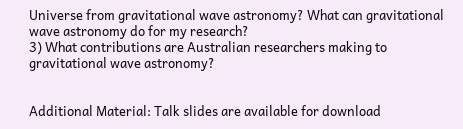Universe from gravitational wave astronomy? What can gravitational wave astronomy do for my research?
3) What contributions are Australian researchers making to gravitational wave astronomy?


Additional Material: Talk slides are available for download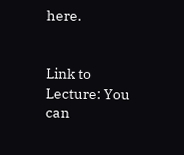here.


Link to Lecture: You can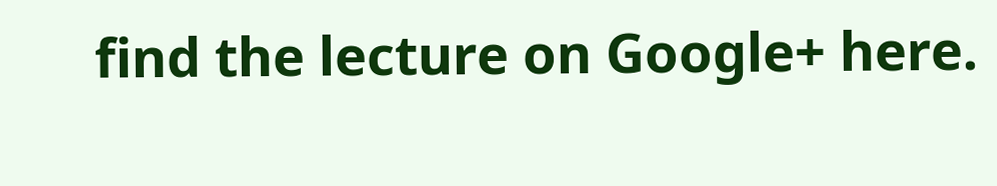find the lecture on Google+ here.